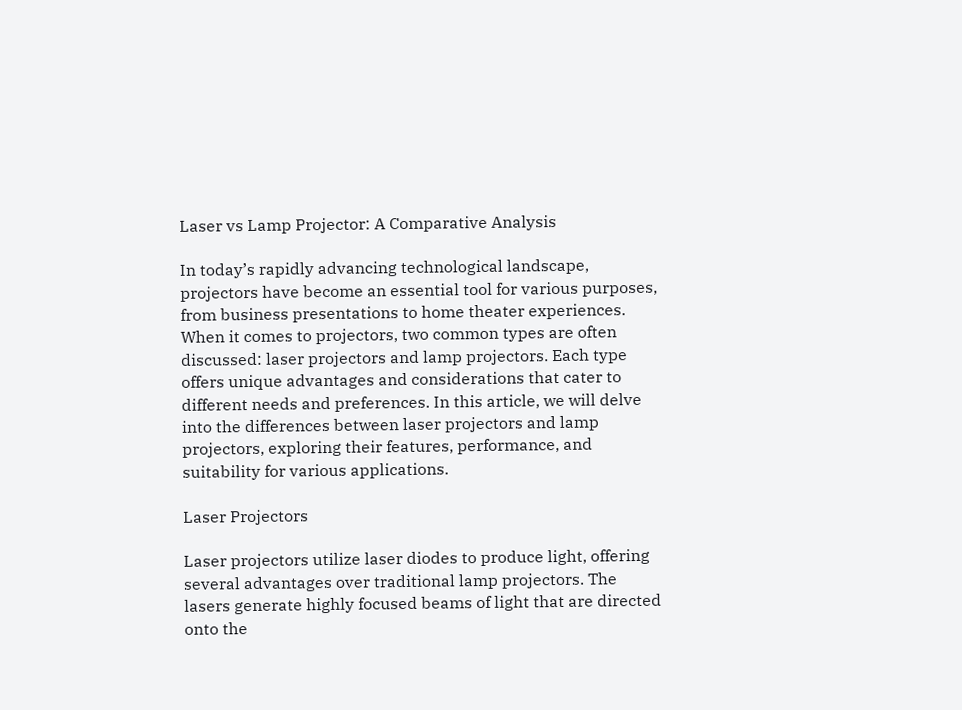Laser vs Lamp Projector: A Comparative Analysis

In today’s rapidly advancing technological landscape, projectors have become an essential tool for various purposes, from business presentations to home theater experiences. When it comes to projectors, two common types are often discussed: laser projectors and lamp projectors. Each type offers unique advantages and considerations that cater to different needs and preferences. In this article, we will delve into the differences between laser projectors and lamp projectors, exploring their features, performance, and suitability for various applications.

Laser Projectors

Laser projectors utilize laser diodes to produce light, offering several advantages over traditional lamp projectors. The lasers generate highly focused beams of light that are directed onto the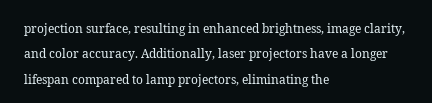projection surface, resulting in enhanced brightness, image clarity, and color accuracy. Additionally, laser projectors have a longer lifespan compared to lamp projectors, eliminating the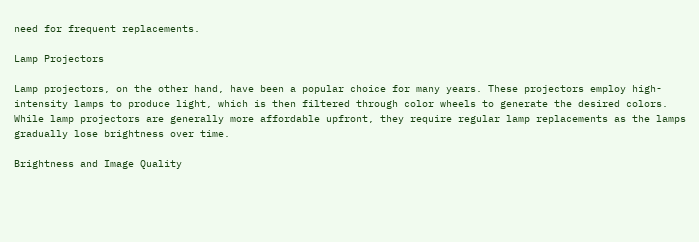need for frequent replacements.

Lamp Projectors

Lamp projectors, on the other hand, have been a popular choice for many years. These projectors employ high-intensity lamps to produce light, which is then filtered through color wheels to generate the desired colors. While lamp projectors are generally more affordable upfront, they require regular lamp replacements as the lamps gradually lose brightness over time.

Brightness and Image Quality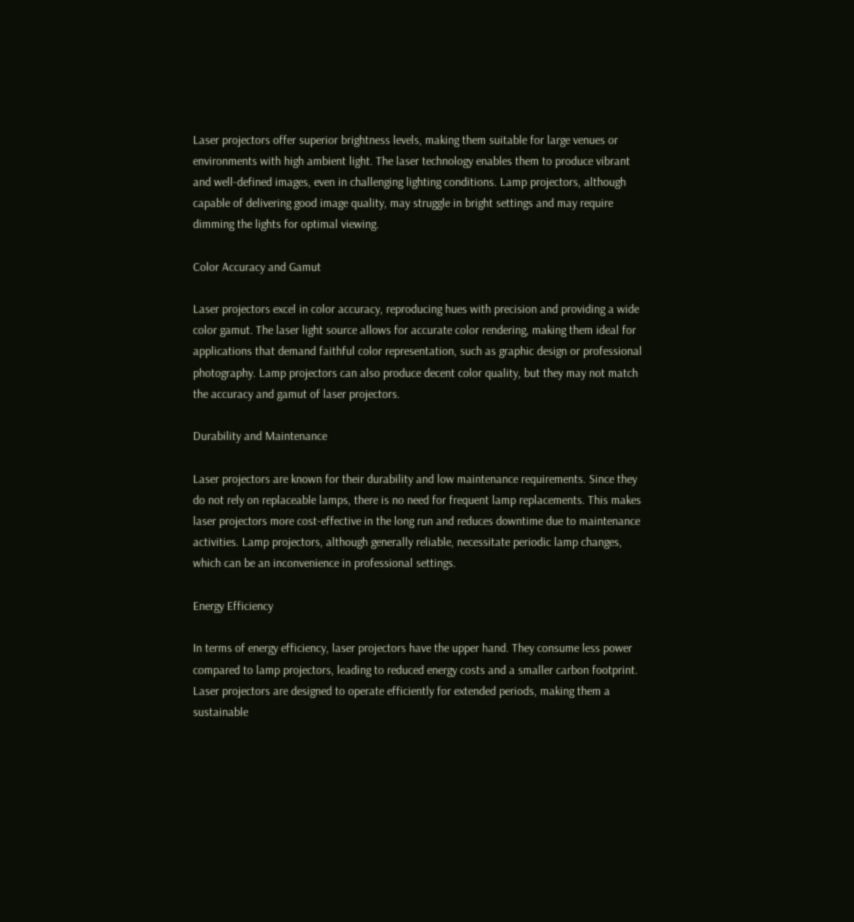Laser projectors offer superior brightness levels, making them suitable for large venues or environments with high ambient light. The laser technology enables them to produce vibrant and well-defined images, even in challenging lighting conditions. Lamp projectors, although capable of delivering good image quality, may struggle in bright settings and may require dimming the lights for optimal viewing.

Color Accuracy and Gamut

Laser projectors excel in color accuracy, reproducing hues with precision and providing a wide color gamut. The laser light source allows for accurate color rendering, making them ideal for applications that demand faithful color representation, such as graphic design or professional photography. Lamp projectors can also produce decent color quality, but they may not match the accuracy and gamut of laser projectors.

Durability and Maintenance

Laser projectors are known for their durability and low maintenance requirements. Since they do not rely on replaceable lamps, there is no need for frequent lamp replacements. This makes laser projectors more cost-effective in the long run and reduces downtime due to maintenance activities. Lamp projectors, although generally reliable, necessitate periodic lamp changes, which can be an inconvenience in professional settings.

Energy Efficiency

In terms of energy efficiency, laser projectors have the upper hand. They consume less power compared to lamp projectors, leading to reduced energy costs and a smaller carbon footprint. Laser projectors are designed to operate efficiently for extended periods, making them a sustainable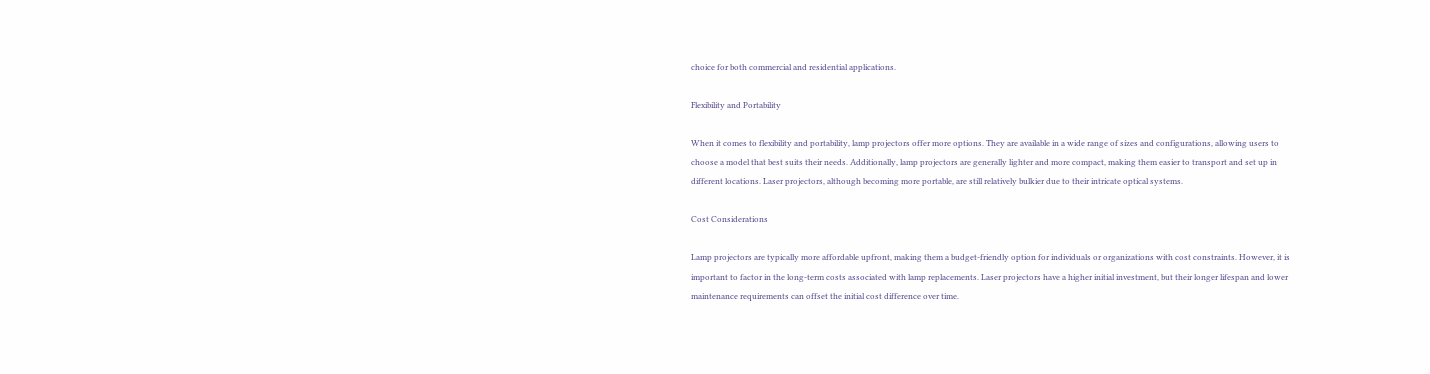choice for both commercial and residential applications.

Flexibility and Portability

When it comes to flexibility and portability, lamp projectors offer more options. They are available in a wide range of sizes and configurations, allowing users to choose a model that best suits their needs. Additionally, lamp projectors are generally lighter and more compact, making them easier to transport and set up in different locations. Laser projectors, although becoming more portable, are still relatively bulkier due to their intricate optical systems.

Cost Considerations

Lamp projectors are typically more affordable upfront, making them a budget-friendly option for individuals or organizations with cost constraints. However, it is important to factor in the long-term costs associated with lamp replacements. Laser projectors have a higher initial investment, but their longer lifespan and lower maintenance requirements can offset the initial cost difference over time.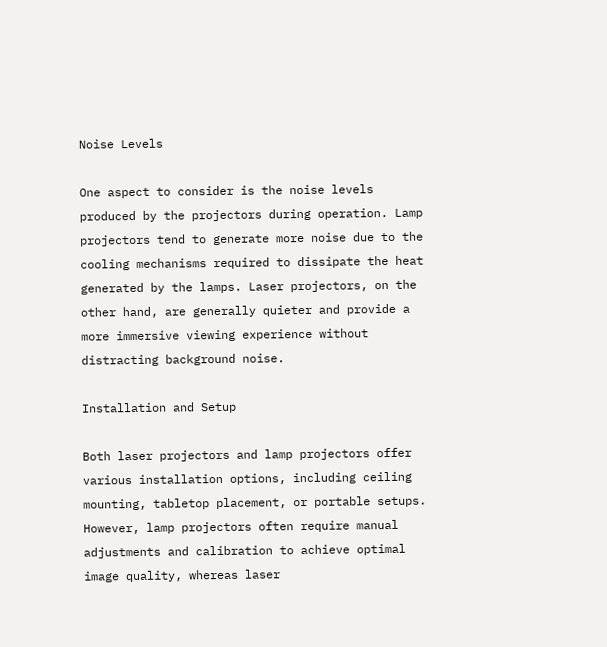Noise Levels

One aspect to consider is the noise levels produced by the projectors during operation. Lamp projectors tend to generate more noise due to the cooling mechanisms required to dissipate the heat generated by the lamps. Laser projectors, on the other hand, are generally quieter and provide a more immersive viewing experience without distracting background noise.

Installation and Setup

Both laser projectors and lamp projectors offer various installation options, including ceiling mounting, tabletop placement, or portable setups. However, lamp projectors often require manual adjustments and calibration to achieve optimal image quality, whereas laser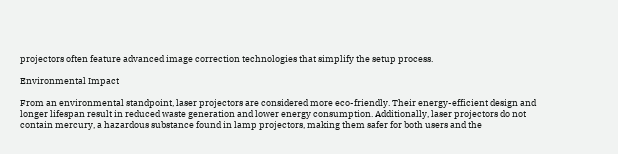projectors often feature advanced image correction technologies that simplify the setup process.

Environmental Impact

From an environmental standpoint, laser projectors are considered more eco-friendly. Their energy-efficient design and longer lifespan result in reduced waste generation and lower energy consumption. Additionally, laser projectors do not contain mercury, a hazardous substance found in lamp projectors, making them safer for both users and the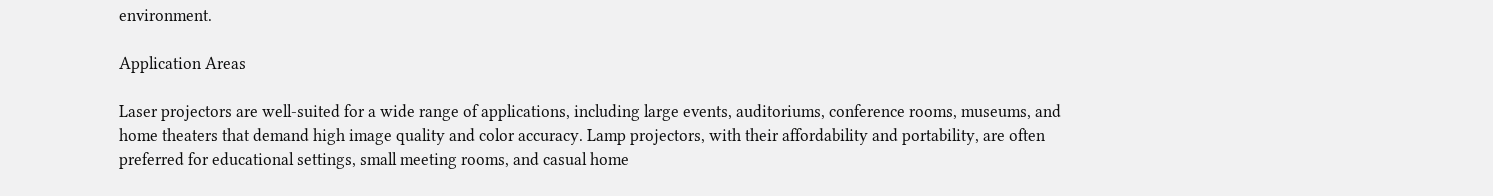environment.

Application Areas

Laser projectors are well-suited for a wide range of applications, including large events, auditoriums, conference rooms, museums, and home theaters that demand high image quality and color accuracy. Lamp projectors, with their affordability and portability, are often preferred for educational settings, small meeting rooms, and casual home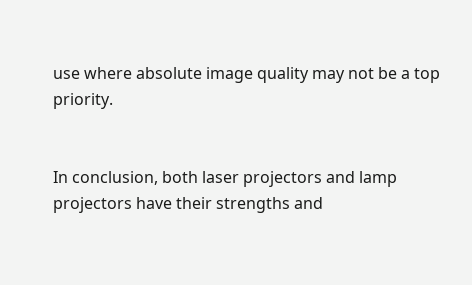use where absolute image quality may not be a top priority.


In conclusion, both laser projectors and lamp projectors have their strengths and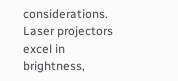considerations. Laser projectors excel in brightness,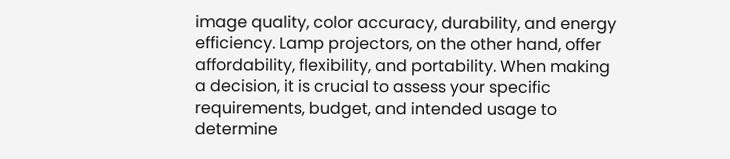image quality, color accuracy, durability, and energy efficiency. Lamp projectors, on the other hand, offer affordability, flexibility, and portability. When making a decision, it is crucial to assess your specific requirements, budget, and intended usage to determine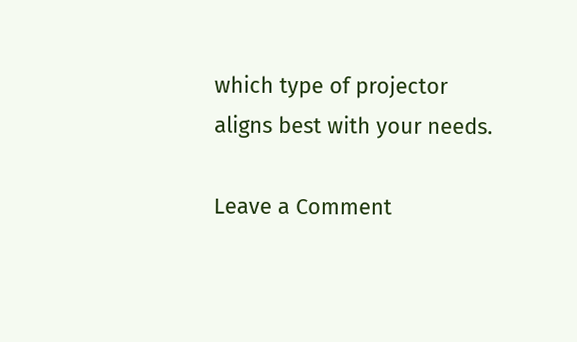which type of projector aligns best with your needs.

Leave a Comment